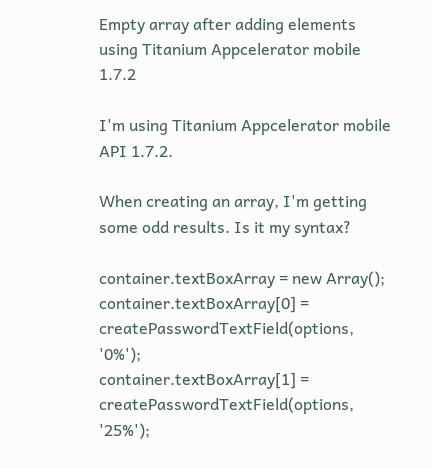Empty array after adding elements using Titanium Appcelerator mobile 1.7.2

I'm using Titanium Appcelerator mobile API 1.7.2.

When creating an array, I'm getting some odd results. Is it my syntax?

container.textBoxArray = new Array();
container.textBoxArray[0] = createPasswordTextField(options, '0%');
container.textBoxArray[1] = createPasswordTextField(options, '25%');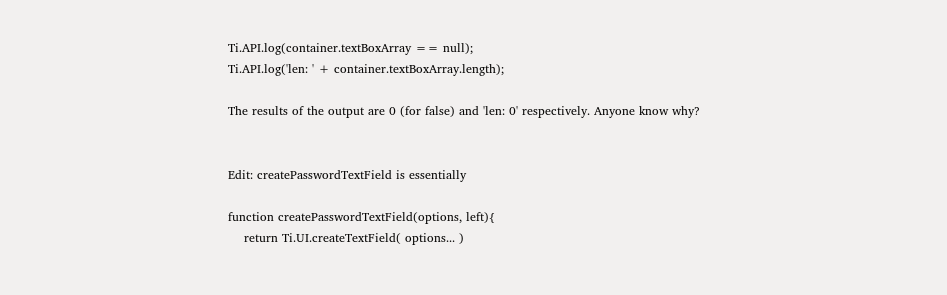Ti.API.log(container.textBoxArray == null);
Ti.API.log('len: ' + container.textBoxArray.length);

The results of the output are 0 (for false) and 'len: 0' respectively. Anyone know why?


Edit: createPasswordTextField is essentially

function createPasswordTextField(options, left){
    return Ti.UI.createTextField( options... )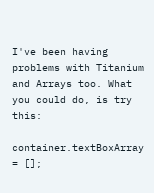I've been having problems with Titanium and Arrays too. What you could do, is try this:

container.textBoxArray = [];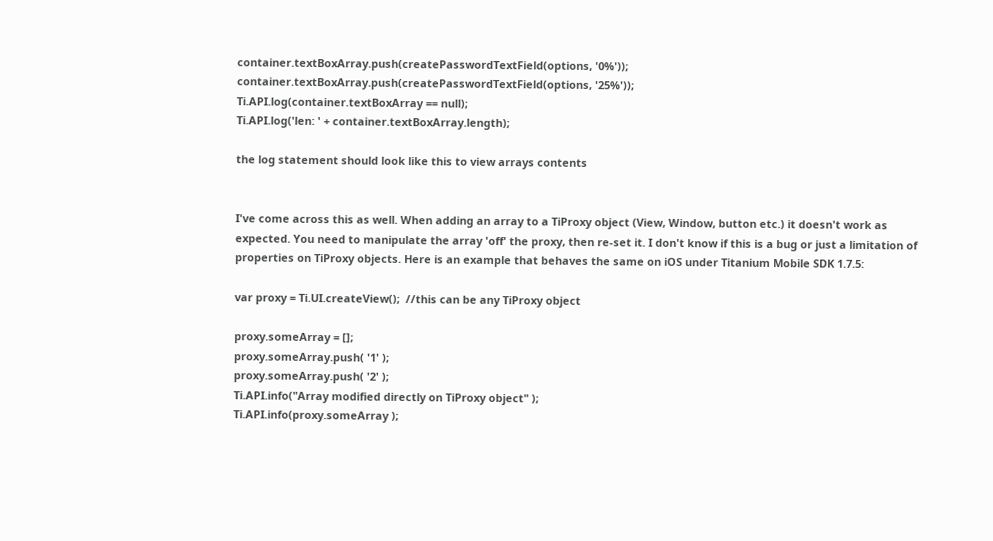container.textBoxArray.push(createPasswordTextField(options, '0%'));
container.textBoxArray.push(createPasswordTextField(options, '25%'));
Ti.API.log(container.textBoxArray == null);
Ti.API.log('len: ' + container.textBoxArray.length);

the log statement should look like this to view arrays contents


I've come across this as well. When adding an array to a TiProxy object (View, Window, button etc.) it doesn't work as expected. You need to manipulate the array 'off' the proxy, then re-set it. I don't know if this is a bug or just a limitation of properties on TiProxy objects. Here is an example that behaves the same on iOS under Titanium Mobile SDK 1.7.5:

var proxy = Ti.UI.createView();  //this can be any TiProxy object

proxy.someArray = [];
proxy.someArray.push( '1' );
proxy.someArray.push( '2' );
Ti.API.info("Array modified directly on TiProxy object" );
Ti.API.info(proxy.someArray );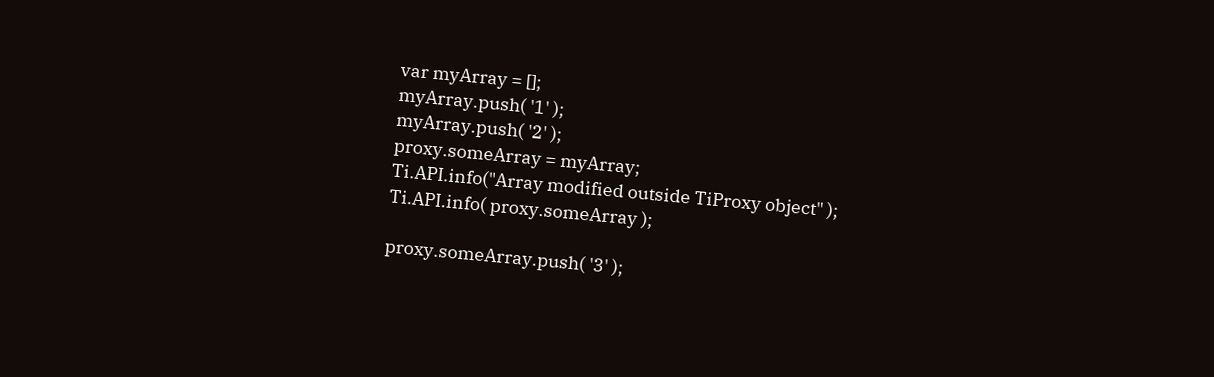var myArray = [];
myArray.push( '1' );
myArray.push( '2' );
proxy.someArray = myArray;
Ti.API.info("Array modified outside TiProxy object" );
Ti.API.info( proxy.someArray );

proxy.someArray.push( '3' );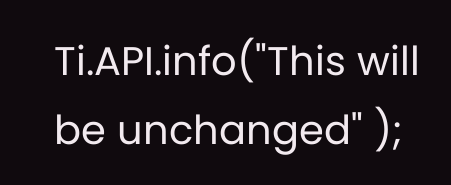Ti.API.info("This will be unchanged" );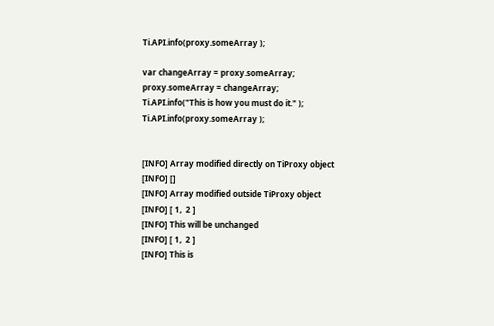Ti.API.info(proxy.someArray );

var changeArray = proxy.someArray;
proxy.someArray = changeArray;
Ti.API.info("This is how you must do it." );
Ti.API.info(proxy.someArray );


[INFO] Array modified directly on TiProxy object
[INFO] []
[INFO] Array modified outside TiProxy object
[INFO] [ 1,  2 ]
[INFO] This will be unchanged
[INFO] [ 1,  2 ]
[INFO] This is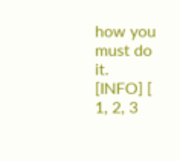how you must do it.
[INFO] [ 1, 2, 3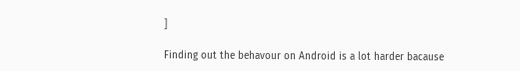]

Finding out the behavour on Android is a lot harder bacause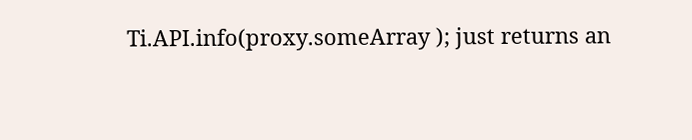Ti.API.info(proxy.someArray ); just returns an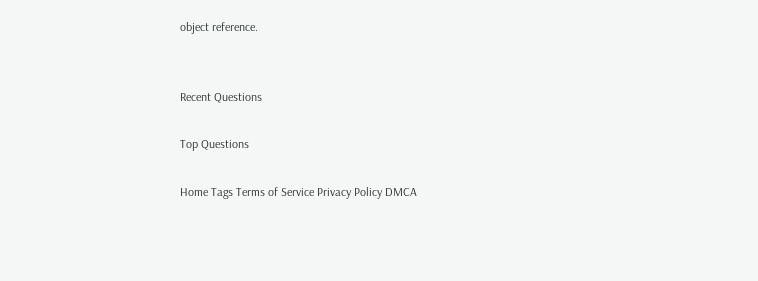object reference.


Recent Questions

Top Questions

Home Tags Terms of Service Privacy Policy DMCA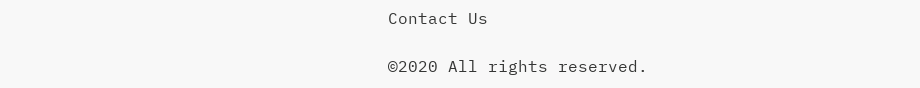Contact Us

©2020 All rights reserved.